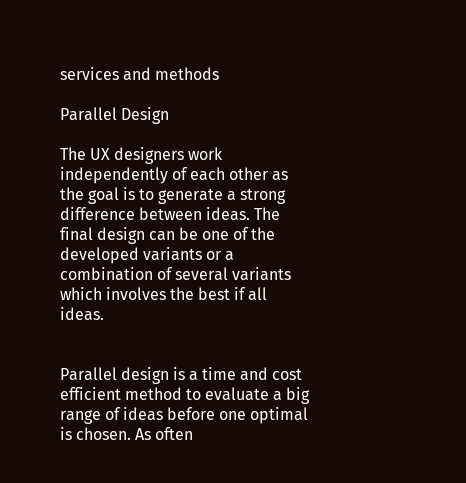services and methods

Parallel Design

The UX designers work independently of each other as the goal is to generate a strong difference between ideas. The final design can be one of the developed variants or a combination of several variants which involves the best if all ideas.


Parallel design is a time and cost efficient method to evaluate a big range of ideas before one optimal is chosen. As often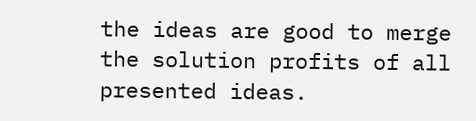the ideas are good to merge the solution profits of all presented ideas.